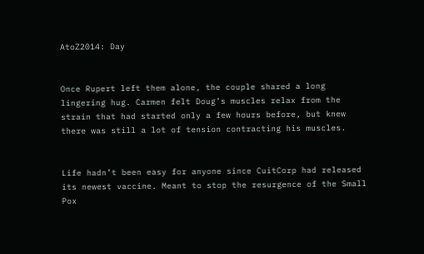AtoZ2014: Day


Once Rupert left them alone, the couple shared a long lingering hug. Carmen felt Doug’s muscles relax from the strain that had started only a few hours before, but knew there was still a lot of tension contracting his muscles.


Life hadn’t been easy for anyone since CuitCorp had released its newest vaccine. Meant to stop the resurgence of the Small Pox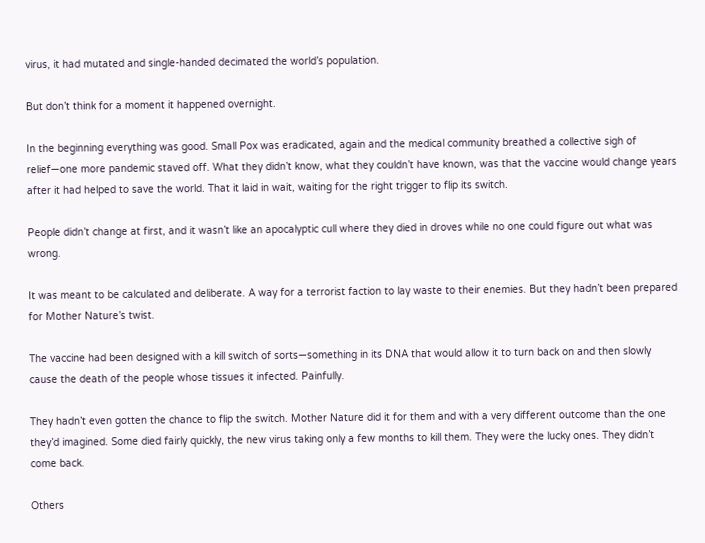virus, it had mutated and single-handed decimated the world’s population.

But don’t think for a moment it happened overnight.

In the beginning everything was good. Small Pox was eradicated, again and the medical community breathed a collective sigh of relief—one more pandemic staved off. What they didn’t know, what they couldn’t have known, was that the vaccine would change years after it had helped to save the world. That it laid in wait, waiting for the right trigger to flip its switch.

People didn’t change at first, and it wasn’t like an apocalyptic cull where they died in droves while no one could figure out what was wrong.

It was meant to be calculated and deliberate. A way for a terrorist faction to lay waste to their enemies. But they hadn’t been prepared for Mother Nature’s twist.

The vaccine had been designed with a kill switch of sorts—something in its DNA that would allow it to turn back on and then slowly cause the death of the people whose tissues it infected. Painfully.

They hadn’t even gotten the chance to flip the switch. Mother Nature did it for them and with a very different outcome than the one they’d imagined. Some died fairly quickly, the new virus taking only a few months to kill them. They were the lucky ones. They didn’t come back.

Others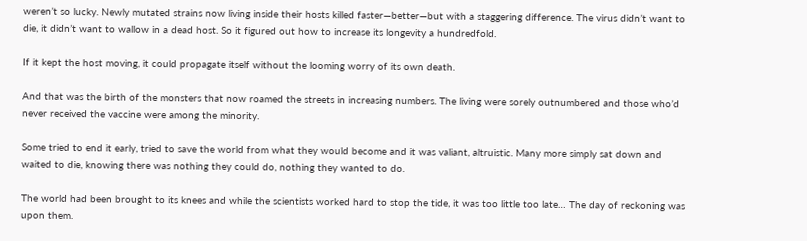weren’t so lucky. Newly mutated strains now living inside their hosts killed faster—better—but with a staggering difference. The virus didn’t want to die, it didn’t want to wallow in a dead host. So it figured out how to increase its longevity a hundredfold.

If it kept the host moving, it could propagate itself without the looming worry of its own death.

And that was the birth of the monsters that now roamed the streets in increasing numbers. The living were sorely outnumbered and those who’d never received the vaccine were among the minority.

Some tried to end it early, tried to save the world from what they would become and it was valiant, altruistic. Many more simply sat down and waited to die, knowing there was nothing they could do, nothing they wanted to do.

The world had been brought to its knees and while the scientists worked hard to stop the tide, it was too little too late… The day of reckoning was upon them.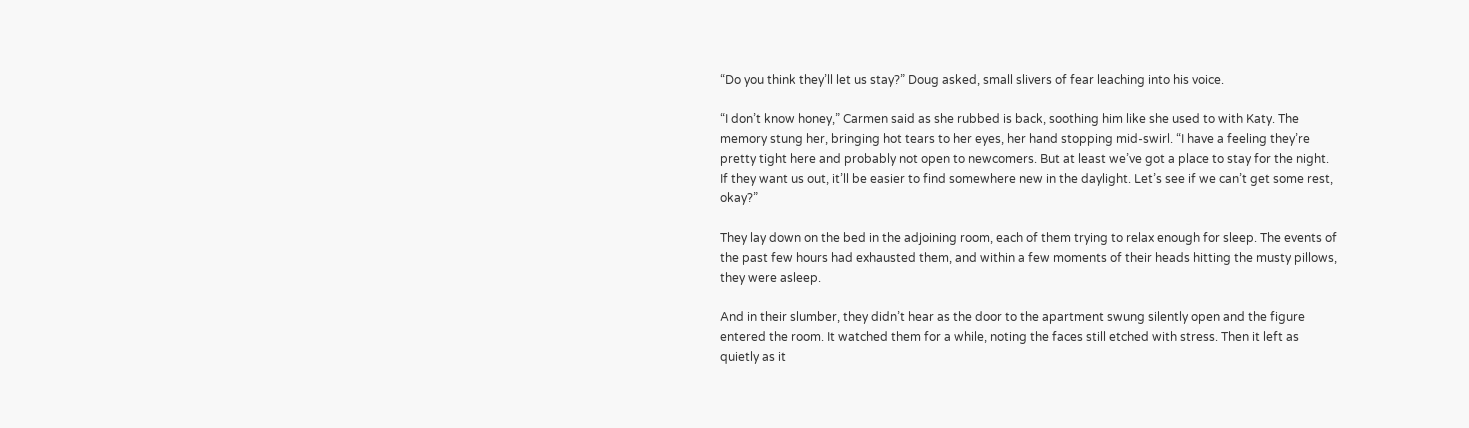“Do you think they’ll let us stay?” Doug asked, small slivers of fear leaching into his voice.

“I don’t know honey,” Carmen said as she rubbed is back, soothing him like she used to with Katy. The memory stung her, bringing hot tears to her eyes, her hand stopping mid-swirl. “I have a feeling they’re pretty tight here and probably not open to newcomers. But at least we’ve got a place to stay for the night. If they want us out, it’ll be easier to find somewhere new in the daylight. Let’s see if we can’t get some rest, okay?”

They lay down on the bed in the adjoining room, each of them trying to relax enough for sleep. The events of the past few hours had exhausted them, and within a few moments of their heads hitting the musty pillows, they were asleep.

And in their slumber, they didn’t hear as the door to the apartment swung silently open and the figure entered the room. It watched them for a while, noting the faces still etched with stress. Then it left as quietly as it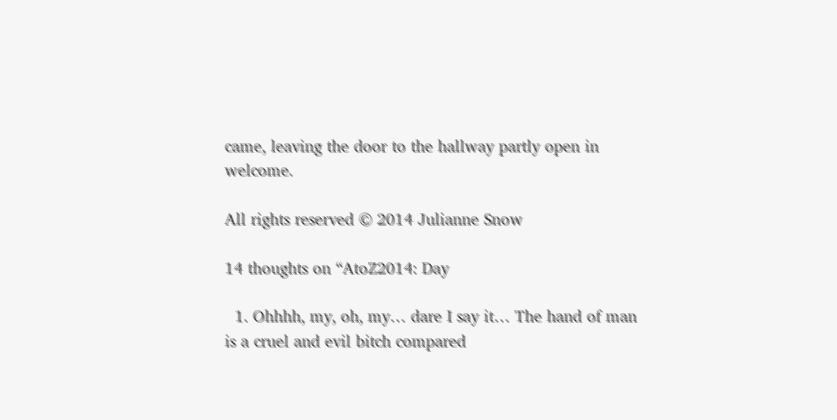came, leaving the door to the hallway partly open in welcome.

All rights reserved © 2014 Julianne Snow

14 thoughts on “AtoZ2014: Day

  1. Ohhhh, my, oh, my… dare I say it… The hand of man is a cruel and evil bitch compared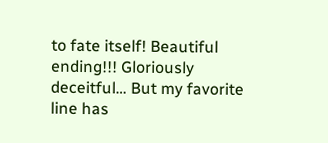to fate itself! Beautiful ending!!! Gloriously deceitful… But my favorite line has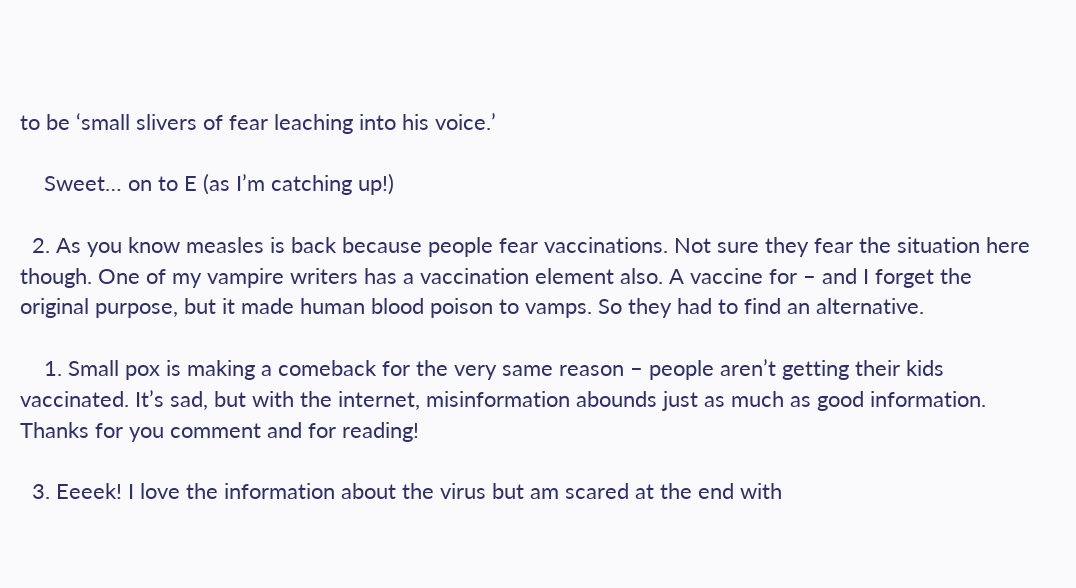to be ‘small slivers of fear leaching into his voice.’

    Sweet… on to E (as I’m catching up!)

  2. As you know measles is back because people fear vaccinations. Not sure they fear the situation here though. One of my vampire writers has a vaccination element also. A vaccine for – and I forget the original purpose, but it made human blood poison to vamps. So they had to find an alternative.

    1. Small pox is making a comeback for the very same reason – people aren’t getting their kids vaccinated. It’s sad, but with the internet, misinformation abounds just as much as good information. Thanks for you comment and for reading!

  3. Eeeek! I love the information about the virus but am scared at the end with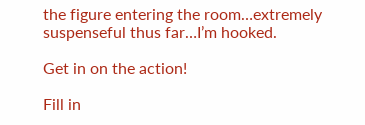the figure entering the room…extremely suspenseful thus far…I’m hooked.

Get in on the action!

Fill in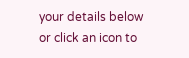your details below or click an icon to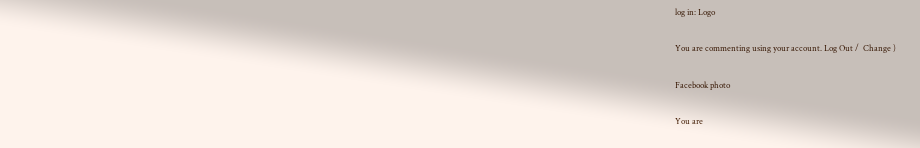log in: Logo

You are commenting using your account. Log Out /  Change )

Facebook photo

You are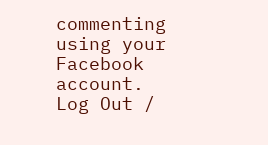commenting using your Facebook account. Log Out /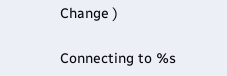Change )

Connecting to %s